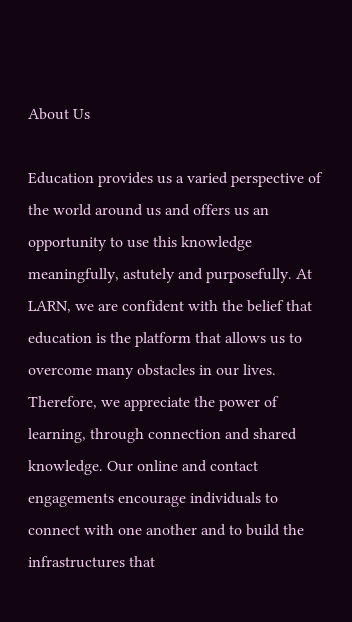About Us

Education provides us a varied perspective of the world around us and offers us an opportunity to use this knowledge meaningfully, astutely and purposefully. At LARN, we are confident with the belief that education is the platform that allows us to overcome many obstacles in our lives. Therefore, we appreciate the power of learning, through connection and shared knowledge. Our online and contact engagements encourage individuals to connect with one another and to build the infrastructures that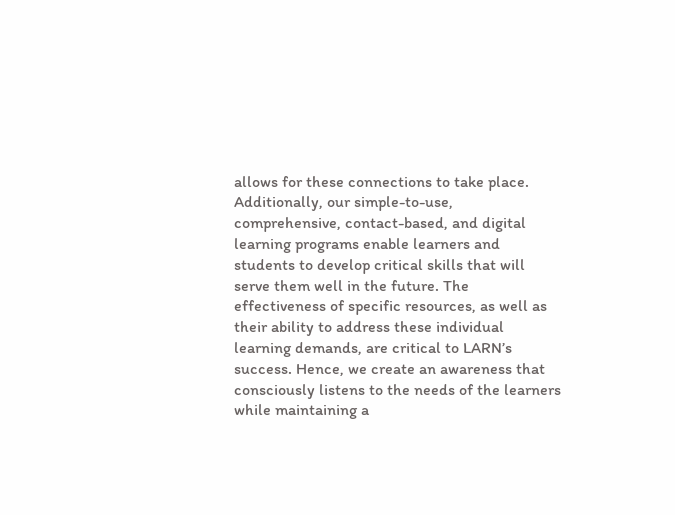allows for these connections to take place. Additionally, our simple-to-use, comprehensive, contact-based, and digital learning programs enable learners and students to develop critical skills that will serve them well in the future. The effectiveness of specific resources, as well as their ability to address these individual learning demands, are critical to LARN’s success. Hence, we create an awareness that consciously listens to the needs of the learners while maintaining a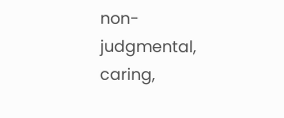non-judgmental, caring,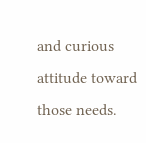and curious attitude toward those needs.